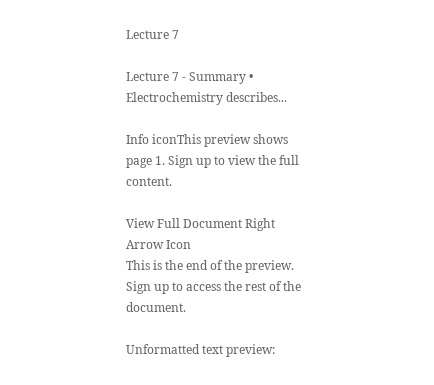Lecture 7

Lecture 7 - Summary • Electrochemistry describes...

Info iconThis preview shows page 1. Sign up to view the full content.

View Full Document Right Arrow Icon
This is the end of the preview. Sign up to access the rest of the document.

Unformatted text preview: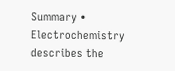Summary • Electrochemistry describes the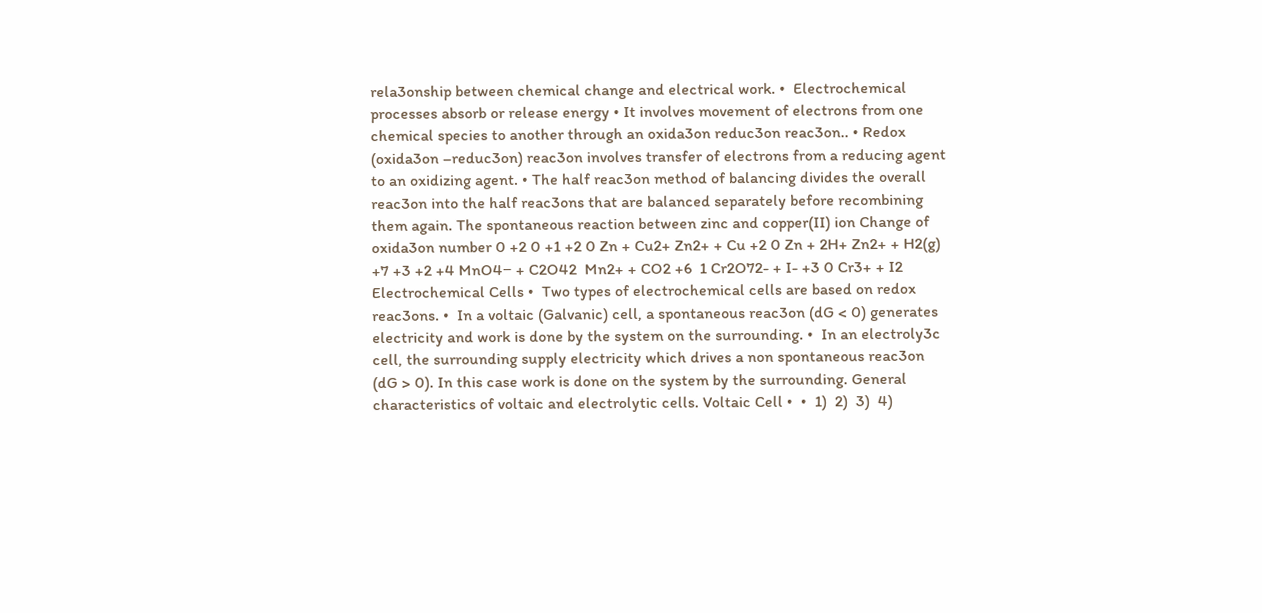rela3onship between chemical change and electrical work. •  Electrochemical processes absorb or release energy • It involves movement of electrons from one chemical species to another through an oxida3on reduc3on reac3on.. • Redox (oxida3on –reduc3on) reac3on involves transfer of electrons from a reducing agent to an oxidizing agent. • The half reac3on method of balancing divides the overall reac3on into the half reac3ons that are balanced separately before recombining them again. The spontaneous reaction between zinc and copper(II) ion Change of oxida3on number 0 +2 0 +1 +2 0 Zn + Cu2+ Zn2+ + Cu +2 0 Zn + 2H+ Zn2+ + H2(g) +7 +3 +2 +4 MnO4− + C2O42  Mn2+ + CO2 +6  1 Cr2O72- + I- +3 0 Cr3+ + I2 Electrochemical Cells •  Two types of electrochemical cells are based on redox reac3ons. •  In a voltaic (Galvanic) cell, a spontaneous reac3on (dG < 0) generates electricity and work is done by the system on the surrounding. •  In an electroly3c cell, the surrounding supply electricity which drives a non spontaneous reac3on (dG > 0). In this case work is done on the system by the surrounding. General characteristics of voltaic and electrolytic cells. Voltaic Cell •  •  1)  2)  3)  4)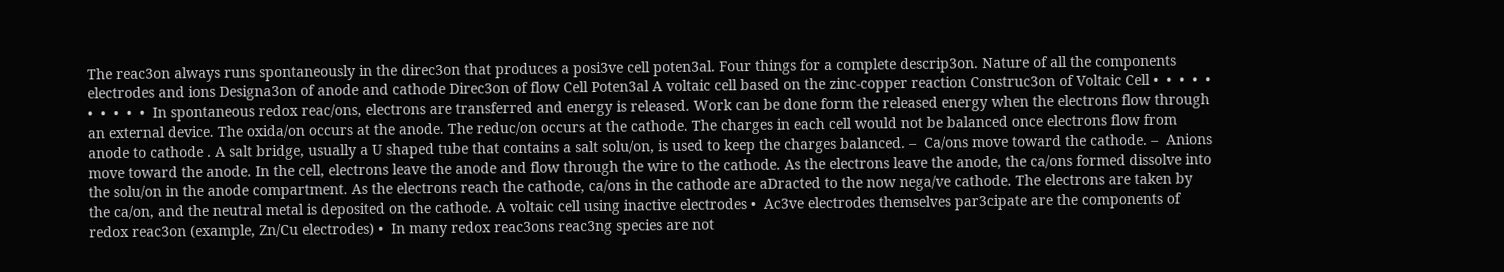The reac3on always runs spontaneously in the direc3on that produces a posi3ve cell poten3al. Four things for a complete descrip3on. Nature of all the components  electrodes and ions Designa3on of anode and cathode Direc3on of flow Cell Poten3al A voltaic cell based on the zinc-copper reaction Construc3on of Voltaic Cell •  •  •  •  •  •  •  •  •  •  In spontaneous redox reac/ons, electrons are transferred and energy is released. Work can be done form the released energy when the electrons flow through an external device. The oxida/on occurs at the anode. The reduc/on occurs at the cathode. The charges in each cell would not be balanced once electrons flow from anode to cathode . A salt bridge, usually a U shaped tube that contains a salt solu/on, is used to keep the charges balanced. –  Ca/ons move toward the cathode. –  Anions move toward the anode. In the cell, electrons leave the anode and flow through the wire to the cathode. As the electrons leave the anode, the ca/ons formed dissolve into the solu/on in the anode compartment. As the electrons reach the cathode, ca/ons in the cathode are aDracted to the now nega/ve cathode. The electrons are taken by the ca/on, and the neutral metal is deposited on the cathode. A voltaic cell using inactive electrodes •  Ac3ve electrodes themselves par3cipate are the components of redox reac3on (example, Zn/Cu electrodes) •  In many redox reac3ons reac3ng species are not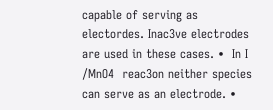capable of serving as electordes. Inac3ve electrodes are used in these cases. •  In I /MnO4  reac3on neither species can serve as an electrode. •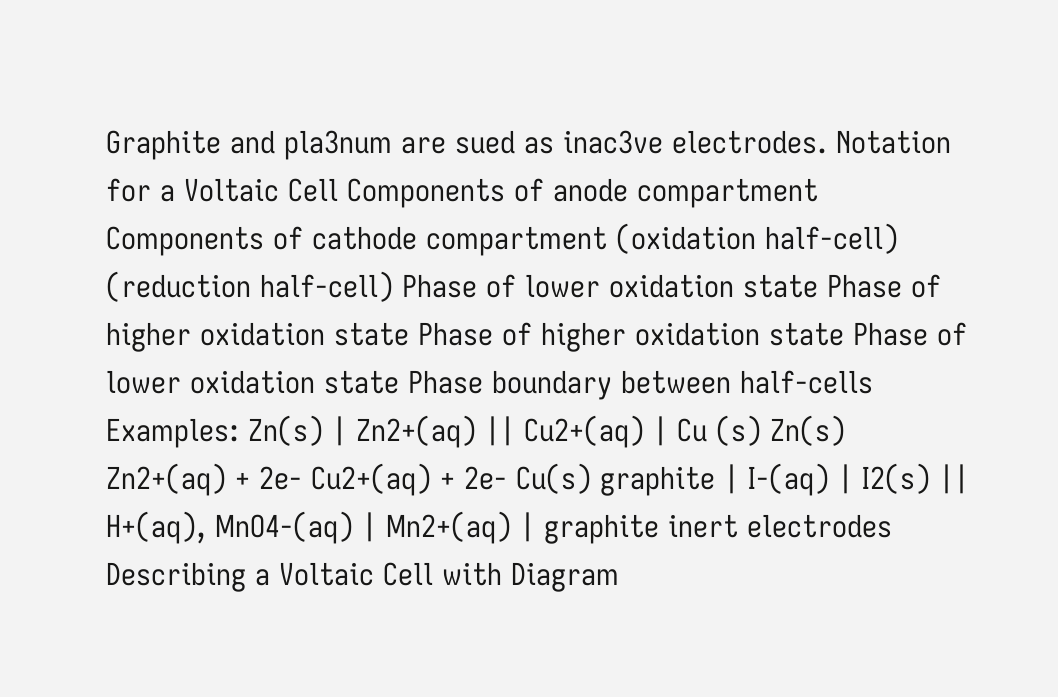Graphite and pla3num are sued as inac3ve electrodes. Notation for a Voltaic Cell Components of anode compartment Components of cathode compartment (oxidation half-cell) (reduction half-cell) Phase of lower oxidation state Phase of higher oxidation state Phase of higher oxidation state Phase of lower oxidation state Phase boundary between half-cells Examples: Zn(s) | Zn2+(aq) || Cu2+(aq) | Cu (s) Zn(s) Zn2+(aq) + 2e- Cu2+(aq) + 2e- Cu(s) graphite | I-(aq) | I2(s) || H+(aq), MnO4-(aq) | Mn2+(aq) | graphite inert electrodes Describing a Voltaic Cell with Diagram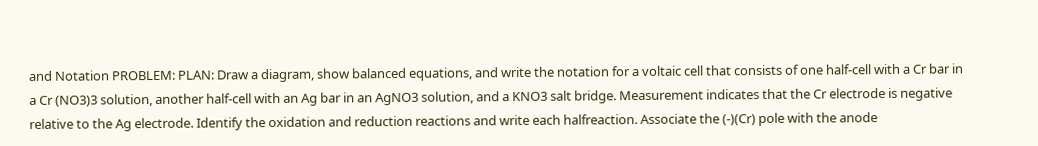and Notation PROBLEM: PLAN: Draw a diagram, show balanced equations, and write the notation for a voltaic cell that consists of one half-cell with a Cr bar in a Cr (NO3)3 solution, another half-cell with an Ag bar in an AgNO3 solution, and a KNO3 salt bridge. Measurement indicates that the Cr electrode is negative relative to the Ag electrode. Identify the oxidation and reduction reactions and write each halfreaction. Associate the (-)(Cr) pole with the anode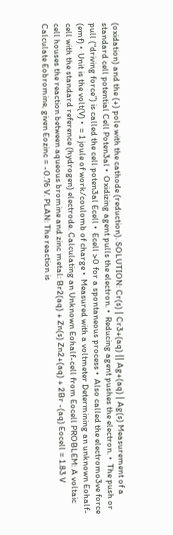(oxidation) and the (+) pole with the cathode (reduction). SOLUTION: Cr(s) | Cr3+(aq) || Ag+(aq) | Ag(s) Measurement of a standard cell potential Cell Poten3al •  Oxidizing agent pulls the electron. •  Reducing agent pushes the electron. •  The push or pull (“driving force”) is called the cell poten3al Ecell •  Ecell >0 for a spontaneous process •  Also called the electromo3ve force (emf) •  Unit is the volt(V) •  = 1 joule of work/coulomb of charge •  Measured with a voltmeter Determining an unknown Eohalf-cell with the standard reference (hydrogen) electrode. Calculating an Unknown Eohalf-cell from Eocell PROBLEM: A voltaic cell houses the reaction between aqueous bromine and zinc metal: Br2(aq) + Zn(s) Zn2+(aq) + 2Br -(aq) Eocell = 1.83 V Calculate Eobromine, given Eozinc = -0.76 V. PLAN: The reaction is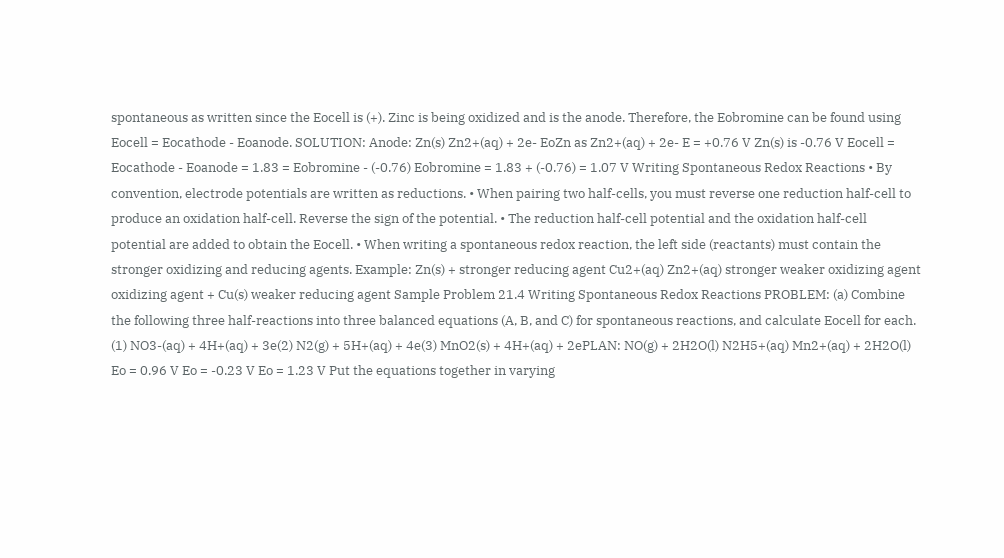spontaneous as written since the Eocell is (+). Zinc is being oxidized and is the anode. Therefore, the Eobromine can be found using Eocell = Eocathode - Eoanode. SOLUTION: Anode: Zn(s) Zn2+(aq) + 2e- EoZn as Zn2+(aq) + 2e- E = +0.76 V Zn(s) is -0.76 V Eocell = Eocathode - Eoanode = 1.83 = Eobromine - (-0.76) Eobromine = 1.83 + (-0.76) = 1.07 V Writing Spontaneous Redox Reactions • By convention, electrode potentials are written as reductions. • When pairing two half-cells, you must reverse one reduction half-cell to produce an oxidation half-cell. Reverse the sign of the potential. • The reduction half-cell potential and the oxidation half-cell potential are added to obtain the Eocell. • When writing a spontaneous redox reaction, the left side (reactants) must contain the stronger oxidizing and reducing agents. Example: Zn(s) + stronger reducing agent Cu2+(aq) Zn2+(aq) stronger weaker oxidizing agent oxidizing agent + Cu(s) weaker reducing agent Sample Problem 21.4 Writing Spontaneous Redox Reactions PROBLEM: (a) Combine the following three half-reactions into three balanced equations (A, B, and C) for spontaneous reactions, and calculate Eocell for each. (1) NO3-(aq) + 4H+(aq) + 3e(2) N2(g) + 5H+(aq) + 4e(3) MnO2(s) + 4H+(aq) + 2ePLAN: NO(g) + 2H2O(l) N2H5+(aq) Mn2+(aq) + 2H2O(l) Eo = 0.96 V Eo = -0.23 V Eo = 1.23 V Put the equations together in varying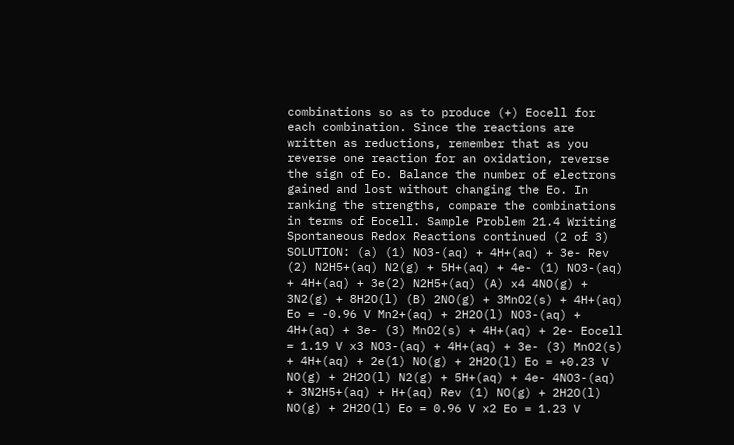combinations so as to produce (+) Eocell for each combination. Since the reactions are written as reductions, remember that as you reverse one reaction for an oxidation, reverse the sign of Eo. Balance the number of electrons gained and lost without changing the Eo. In ranking the strengths, compare the combinations in terms of Eocell. Sample Problem 21.4 Writing Spontaneous Redox Reactions continued (2 of 3) SOLUTION: (a) (1) NO3-(aq) + 4H+(aq) + 3e- Rev (2) N2H5+(aq) N2(g) + 5H+(aq) + 4e- (1) NO3-(aq) + 4H+(aq) + 3e(2) N2H5+(aq) (A) x4 4NO(g) + 3N2(g) + 8H2O(l) (B) 2NO(g) + 3MnO2(s) + 4H+(aq) Eo = -0.96 V Mn2+(aq) + 2H2O(l) NO3-(aq) + 4H+(aq) + 3e- (3) MnO2(s) + 4H+(aq) + 2e- Eocell = 1.19 V x3 NO3-(aq) + 4H+(aq) + 3e- (3) MnO2(s) + 4H+(aq) + 2e(1) NO(g) + 2H2O(l) Eo = +0.23 V NO(g) + 2H2O(l) N2(g) + 5H+(aq) + 4e- 4NO3-(aq) + 3N2H5+(aq) + H+(aq) Rev (1) NO(g) + 2H2O(l) NO(g) + 2H2O(l) Eo = 0.96 V x2 Eo = 1.23 V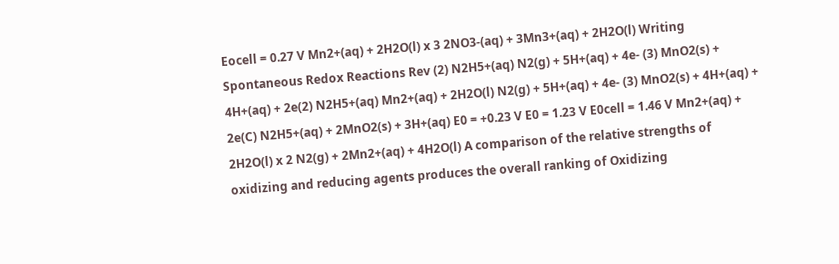Eocell = 0.27 V Mn2+(aq) + 2H2O(l) x 3 2NO3-(aq) + 3Mn3+(aq) + 2H2O(l) Writing Spontaneous Redox Reactions Rev (2) N2H5+(aq) N2(g) + 5H+(aq) + 4e- (3) MnO2(s) + 4H+(aq) + 2e(2) N2H5+(aq) Mn2+(aq) + 2H2O(l) N2(g) + 5H+(aq) + 4e- (3) MnO2(s) + 4H+(aq) + 2e(C) N2H5+(aq) + 2MnO2(s) + 3H+(aq) E0 = +0.23 V E0 = 1.23 V E0cell = 1.46 V Mn2+(aq) + 2H2O(l) x 2 N2(g) + 2Mn2+(aq) + 4H2O(l) A comparison of the relative strengths of oxidizing and reducing agents produces the overall ranking of Oxidizing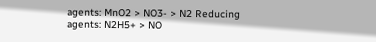agents: MnO2 > NO3- > N2 Reducing agents: N2H5+ > NO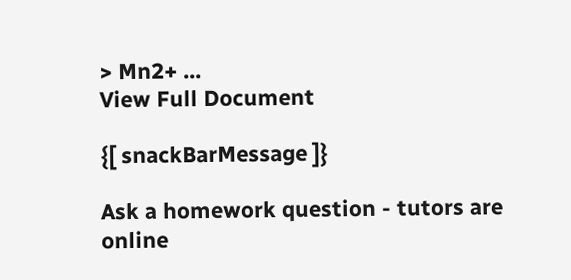> Mn2+ ...
View Full Document

{[ snackBarMessage ]}

Ask a homework question - tutors are online